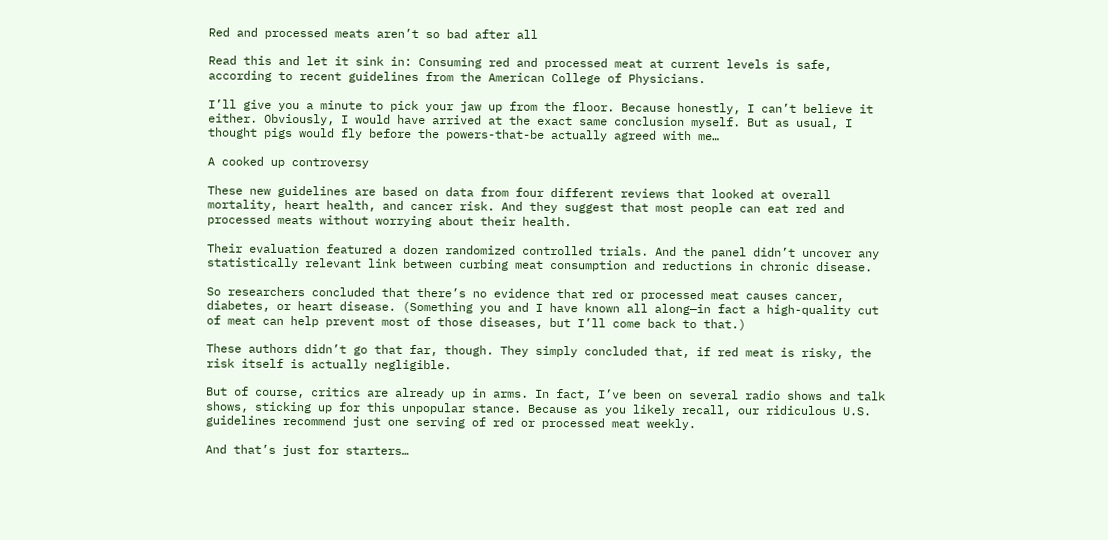Red and processed meats aren’t so bad after all

Read this and let it sink in: Consuming red and processed meat at current levels is safe, according to recent guidelines from the American College of Physicians.

I’ll give you a minute to pick your jaw up from the floor. Because honestly, I can’t believe it either. Obviously, I would have arrived at the exact same conclusion myself. But as usual, I thought pigs would fly before the powers-that-be actually agreed with me…

A cooked up controversy

These new guidelines are based on data from four different reviews that looked at overall mortality, heart health, and cancer risk. And they suggest that most people can eat red and processed meats without worrying about their health.

Their evaluation featured a dozen randomized controlled trials. And the panel didn’t uncover any statistically relevant link between curbing meat consumption and reductions in chronic disease.

So researchers concluded that there’s no evidence that red or processed meat causes cancer, diabetes, or heart disease. (Something you and I have known all along—in fact a high-quality cut of meat can help prevent most of those diseases, but I’ll come back to that.)

These authors didn’t go that far, though. They simply concluded that, if red meat is risky, the risk itself is actually negligible.

But of course, critics are already up in arms. In fact, I’ve been on several radio shows and talk shows, sticking up for this unpopular stance. Because as you likely recall, our ridiculous U.S. guidelines recommend just one serving of red or processed meat weekly.

And that’s just for starters…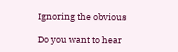Ignoring the obvious

Do you want to hear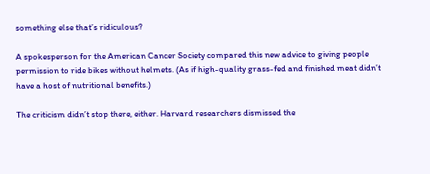something else that’s ridiculous?

A spokesperson for the American Cancer Society compared this new advice to giving people permission to ride bikes without helmets. (As if high-quality grass-fed and finished meat didn’t have a host of nutritional benefits.)

The criticism didn’t stop there, either. Harvard researchers dismissed the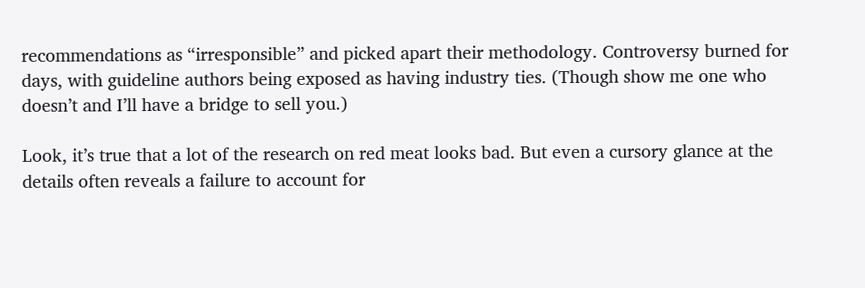recommendations as “irresponsible” and picked apart their methodology. Controversy burned for days, with guideline authors being exposed as having industry ties. (Though show me one who doesn’t and I’ll have a bridge to sell you.)

Look, it’s true that a lot of the research on red meat looks bad. But even a cursory glance at the details often reveals a failure to account for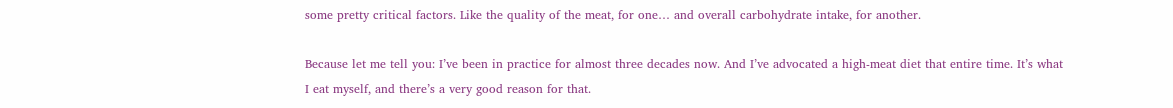some pretty critical factors. Like the quality of the meat, for one… and overall carbohydrate intake, for another.

Because let me tell you: I’ve been in practice for almost three decades now. And I’ve advocated a high-meat diet that entire time. It’s what I eat myself, and there’s a very good reason for that.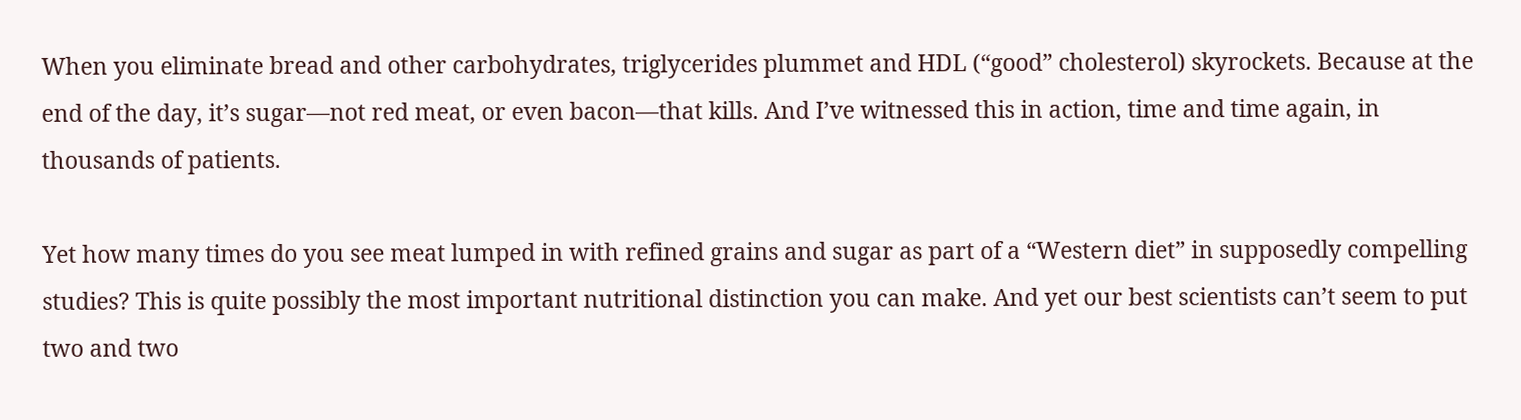When you eliminate bread and other carbohydrates, triglycerides plummet and HDL (“good” cholesterol) skyrockets. Because at the end of the day, it’s sugar—not red meat, or even bacon—that kills. And I’ve witnessed this in action, time and time again, in thousands of patients.

Yet how many times do you see meat lumped in with refined grains and sugar as part of a “Western diet” in supposedly compelling studies? This is quite possibly the most important nutritional distinction you can make. And yet our best scientists can’t seem to put two and two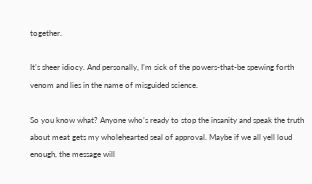together.

It’s sheer idiocy. And personally, I’m sick of the powers-that-be spewing forth venom and lies in the name of misguided science.

So you know what? Anyone who’s ready to stop the insanity and speak the truth about meat gets my wholehearted seal of approval. Maybe if we all yell loud enough, the message will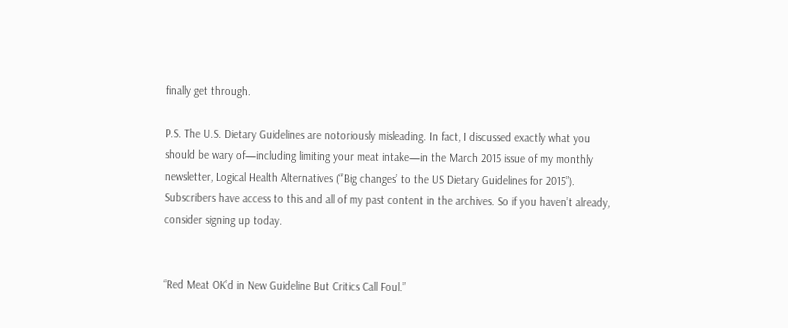finally get through.

P.S. The U.S. Dietary Guidelines are notoriously misleading. In fact, I discussed exactly what you should be wary of—including limiting your meat intake—in the March 2015 issue of my monthly newsletter, Logical Health Alternatives (“’Big changes’ to the US Dietary Guidelines for 2015”). Subscribers have access to this and all of my past content in the archives. So if you haven’t already, consider signing up today.


“Red Meat OK’d in New Guideline But Critics Call Foul.”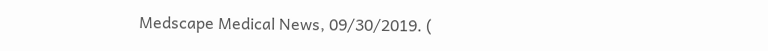Medscape Medical News, 09/30/2019. (